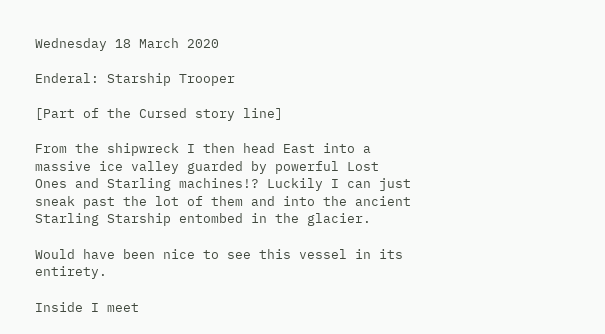Wednesday 18 March 2020

Enderal: Starship Trooper

[Part of the Cursed story line]

From the shipwreck I then head East into a massive ice valley guarded by powerful Lost Ones and Starling machines!? Luckily I can just sneak past the lot of them and into the ancient Starling Starship entombed in the glacier.

Would have been nice to see this vessel in its entirety.

Inside I meet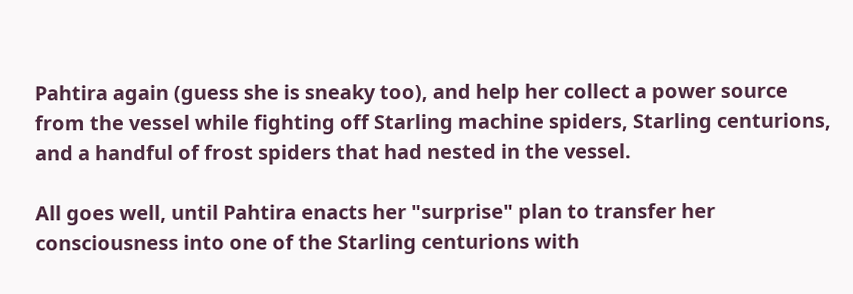Pahtira again (guess she is sneaky too), and help her collect a power source from the vessel while fighting off Starling machine spiders, Starling centurions, and a handful of frost spiders that had nested in the vessel.

All goes well, until Pahtira enacts her "surprise" plan to transfer her consciousness into one of the Starling centurions with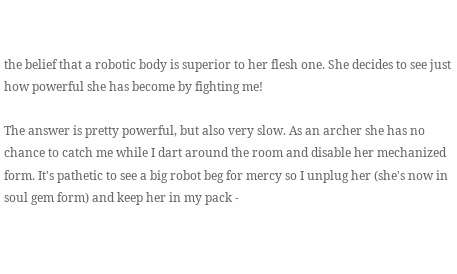the belief that a robotic body is superior to her flesh one. She decides to see just how powerful she has become by fighting me!

The answer is pretty powerful, but also very slow. As an archer she has no chance to catch me while I dart around the room and disable her mechanized form. It's pathetic to see a big robot beg for mercy so I unplug her (she's now in soul gem form) and keep her in my pack -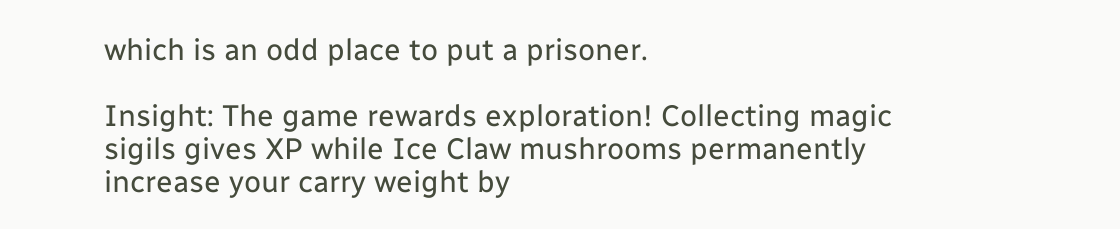which is an odd place to put a prisoner.

Insight: The game rewards exploration! Collecting magic sigils gives XP while Ice Claw mushrooms permanently increase your carry weight by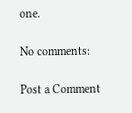one.

No comments:

Post a Comment